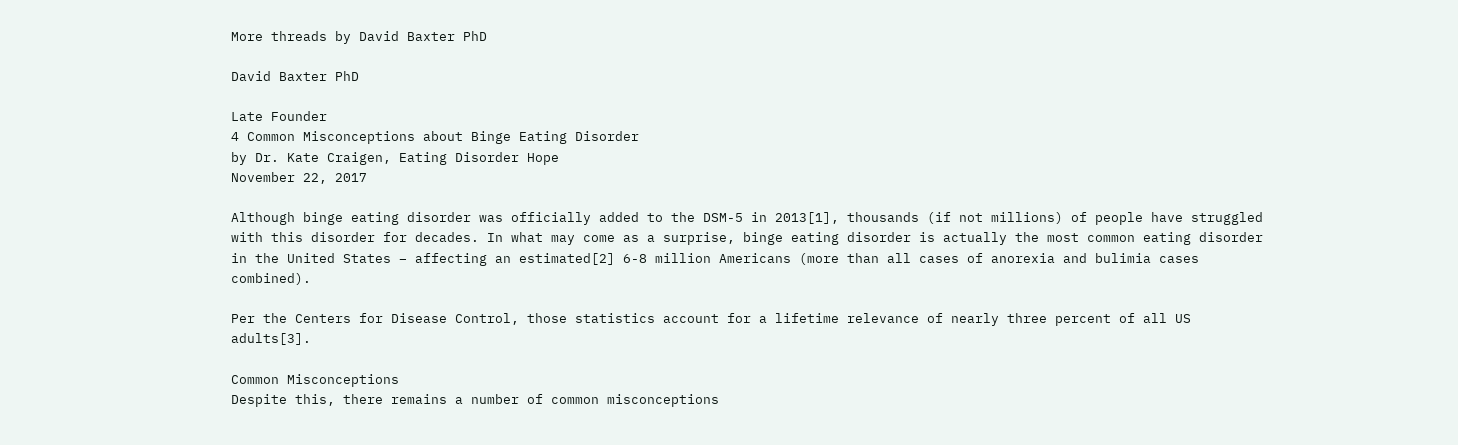More threads by David Baxter PhD

David Baxter PhD

Late Founder
4 Common Misconceptions about Binge Eating Disorder
by Dr. Kate Craigen, Eating Disorder Hope
November 22, 2017

Although binge eating disorder was officially added to the DSM-5 in 2013[1], thousands (if not millions) of people have struggled with this disorder for decades. In what may come as a surprise, binge eating disorder is actually the most common eating disorder in the United States – affecting an estimated[2] 6-8 million Americans (more than all cases of anorexia and bulimia cases combined).

Per the Centers for Disease Control, those statistics account for a lifetime relevance of nearly three percent of all US adults[3].

Common Misconceptions
Despite this, there remains a number of common misconceptions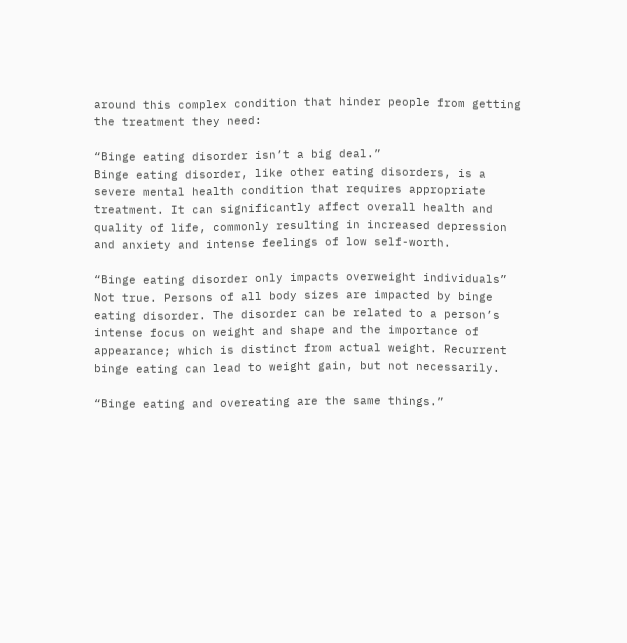around this complex condition that hinder people from getting the treatment they need:

“Binge eating disorder isn’t a big deal.”
Binge eating disorder, like other eating disorders, is a severe mental health condition that requires appropriate treatment. It can significantly affect overall health and quality of life, commonly resulting in increased depression and anxiety and intense feelings of low self-worth.

“Binge eating disorder only impacts overweight individuals”
Not true. Persons of all body sizes are impacted by binge eating disorder. The disorder can be related to a person’s intense focus on weight and shape and the importance of appearance; which is distinct from actual weight. Recurrent binge eating can lead to weight gain, but not necessarily.

“Binge eating and overeating are the same things.”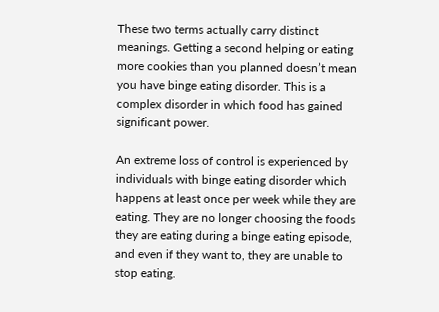These two terms actually carry distinct meanings. Getting a second helping or eating more cookies than you planned doesn’t mean you have binge eating disorder. This is a complex disorder in which food has gained significant power.

An extreme loss of control is experienced by individuals with binge eating disorder which happens at least once per week while they are eating. They are no longer choosing the foods they are eating during a binge eating episode, and even if they want to, they are unable to stop eating.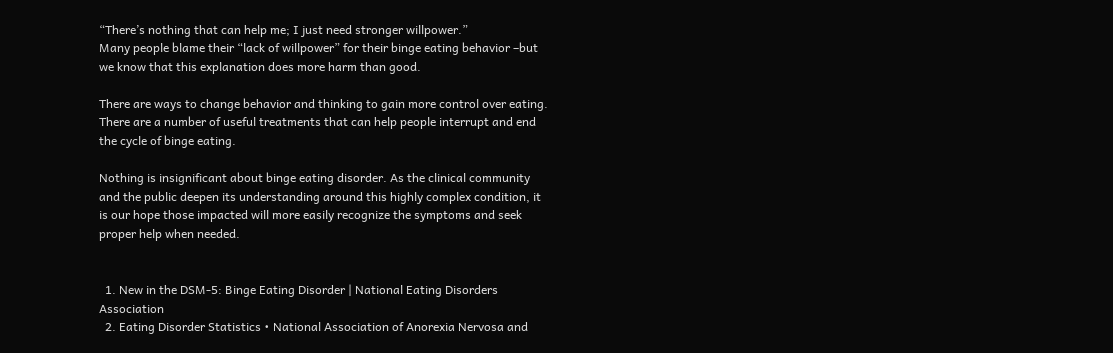“There’s nothing that can help me; I just need stronger willpower.”
Many people blame their “lack of willpower” for their binge eating behavior –but we know that this explanation does more harm than good.

There are ways to change behavior and thinking to gain more control over eating. There are a number of useful treatments that can help people interrupt and end the cycle of binge eating.

Nothing is insignificant about binge eating disorder. As the clinical community and the public deepen its understanding around this highly complex condition, it is our hope those impacted will more easily recognize the symptoms and seek proper help when needed.


  1. New in the DSM-5: Binge Eating Disorder | National Eating Disorders Association
  2. Eating Disorder Statistics • National Association of Anorexia Nervosa and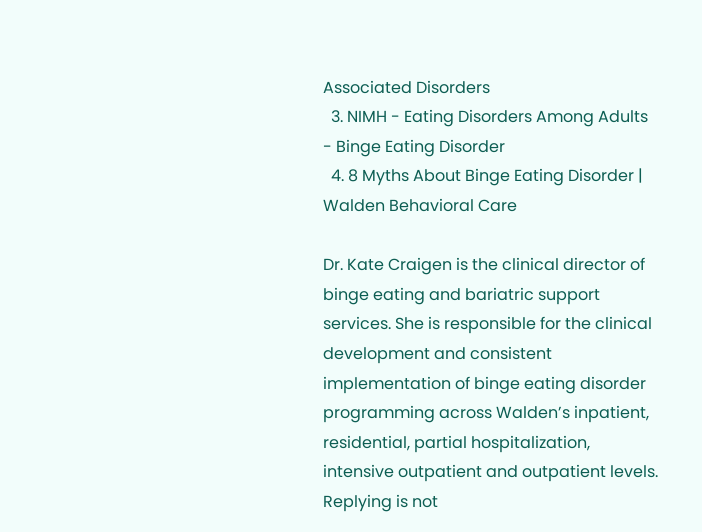Associated Disorders
  3. NIMH - Eating Disorders Among Adults - Binge Eating Disorder
  4. 8 Myths About Binge Eating Disorder | Walden Behavioral Care

Dr. Kate Craigen is the clinical director of binge eating and bariatric support services. She is responsible for the clinical development and consistent implementation of binge eating disorder programming across Walden’s inpatient, residential, partial hospitalization, intensive outpatient and outpatient levels.
Replying is not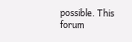possible. This forum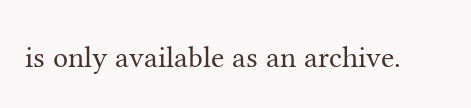is only available as an archive.